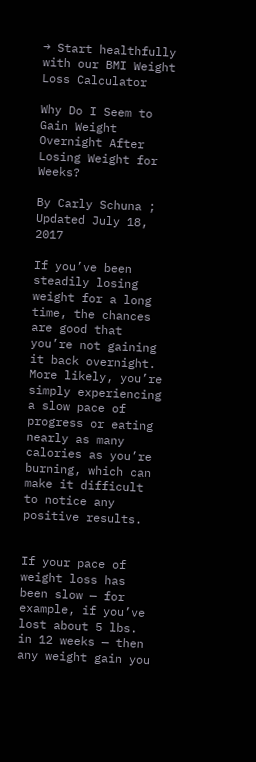→ Start healthfully with our BMI Weight Loss Calculator

Why Do I Seem to Gain Weight Overnight After Losing Weight for Weeks?

By Carly Schuna ; Updated July 18, 2017

If you’ve been steadily losing weight for a long time, the chances are good that you’re not gaining it back overnight. More likely, you’re simply experiencing a slow pace of progress or eating nearly as many calories as you’re burning, which can make it difficult to notice any positive results.


If your pace of weight loss has been slow — for example, if you’ve lost about 5 lbs. in 12 weeks — then any weight gain you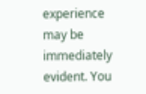experience may be immediately evident. You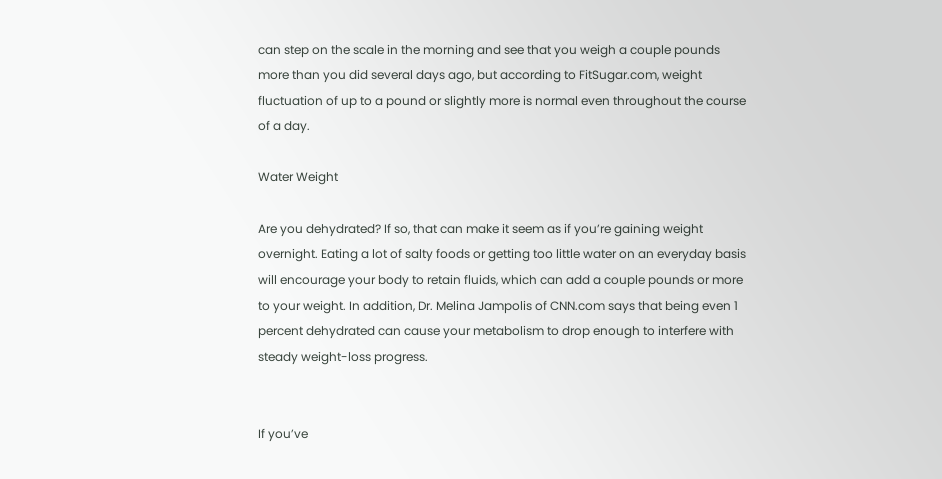can step on the scale in the morning and see that you weigh a couple pounds more than you did several days ago, but according to FitSugar.com, weight fluctuation of up to a pound or slightly more is normal even throughout the course of a day.

Water Weight

Are you dehydrated? If so, that can make it seem as if you’re gaining weight overnight. Eating a lot of salty foods or getting too little water on an everyday basis will encourage your body to retain fluids, which can add a couple pounds or more to your weight. In addition, Dr. Melina Jampolis of CNN.com says that being even 1 percent dehydrated can cause your metabolism to drop enough to interfere with steady weight-loss progress.


If you’ve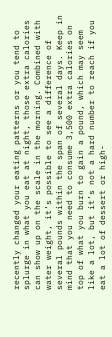recently changed your eating patterns or you tend to splurge in what you eat at night, those extra calories can show up on the scale in the morning. Combined with water weight, it’s possible to see a difference of several pounds within the span of several days. Keep in mind that you need to consume 3,500 extra calories on top of what you burn to gain a pound, which may seem like a lot, but it’s not a hard number to reach if you eat a lot of dessert or high-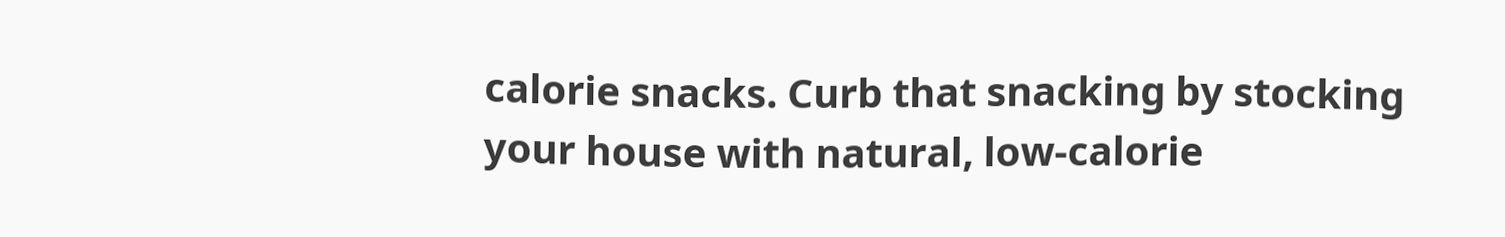calorie snacks. Curb that snacking by stocking your house with natural, low-calorie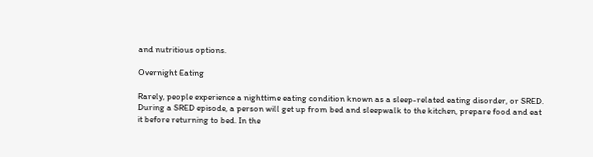and nutritious options.

Overnight Eating

Rarely, people experience a nighttime eating condition known as a sleep-related eating disorder, or SRED. During a SRED episode, a person will get up from bed and sleepwalk to the kitchen, prepare food and eat it before returning to bed. In the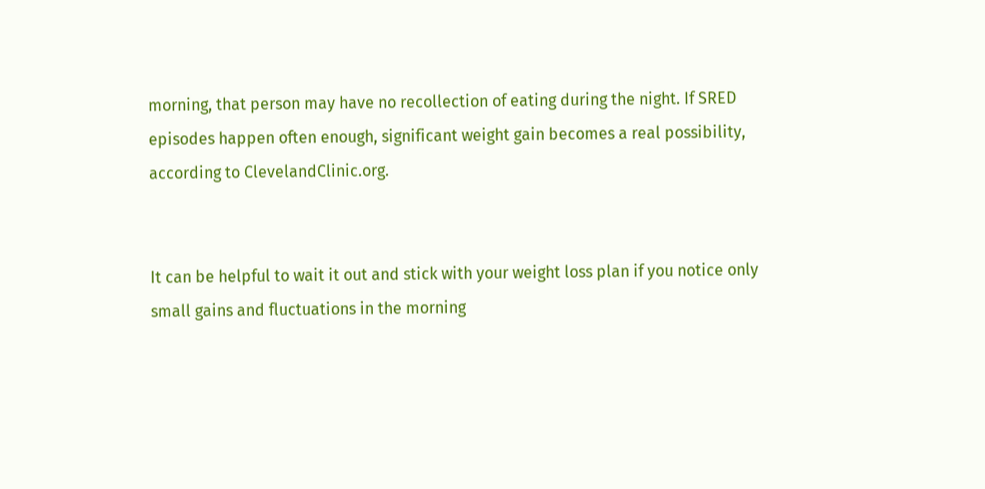morning, that person may have no recollection of eating during the night. If SRED episodes happen often enough, significant weight gain becomes a real possibility, according to ClevelandClinic.org.


It can be helpful to wait it out and stick with your weight loss plan if you notice only small gains and fluctuations in the morning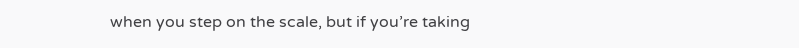when you step on the scale, but if you’re taking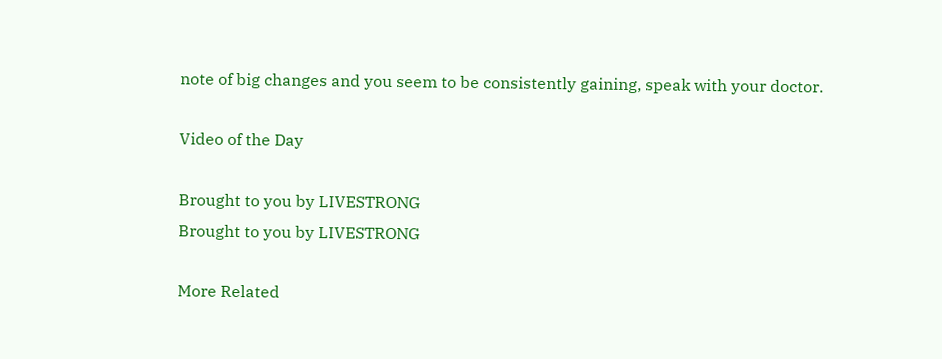note of big changes and you seem to be consistently gaining, speak with your doctor.

Video of the Day

Brought to you by LIVESTRONG
Brought to you by LIVESTRONG

More Related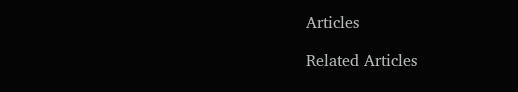Articles

Related Articles